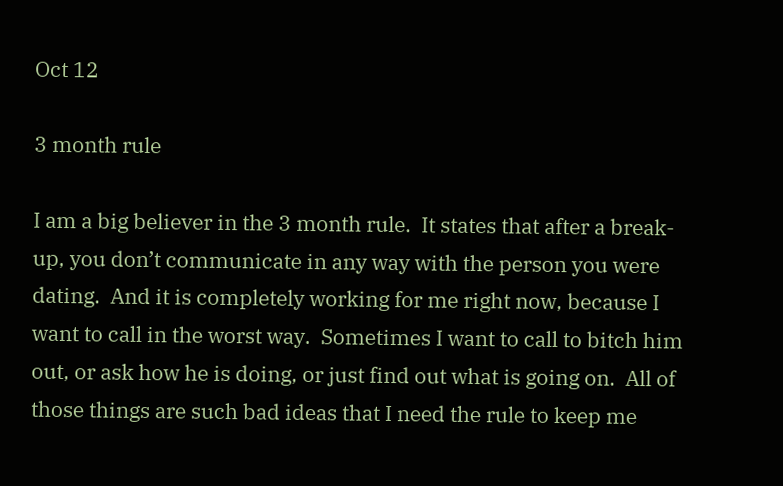Oct 12

3 month rule

I am a big believer in the 3 month rule.  It states that after a break-up, you don’t communicate in any way with the person you were dating.  And it is completely working for me right now, because I want to call in the worst way.  Sometimes I want to call to bitch him out, or ask how he is doing, or just find out what is going on.  All of those things are such bad ideas that I need the rule to keep me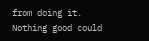from doing it. Nothing good could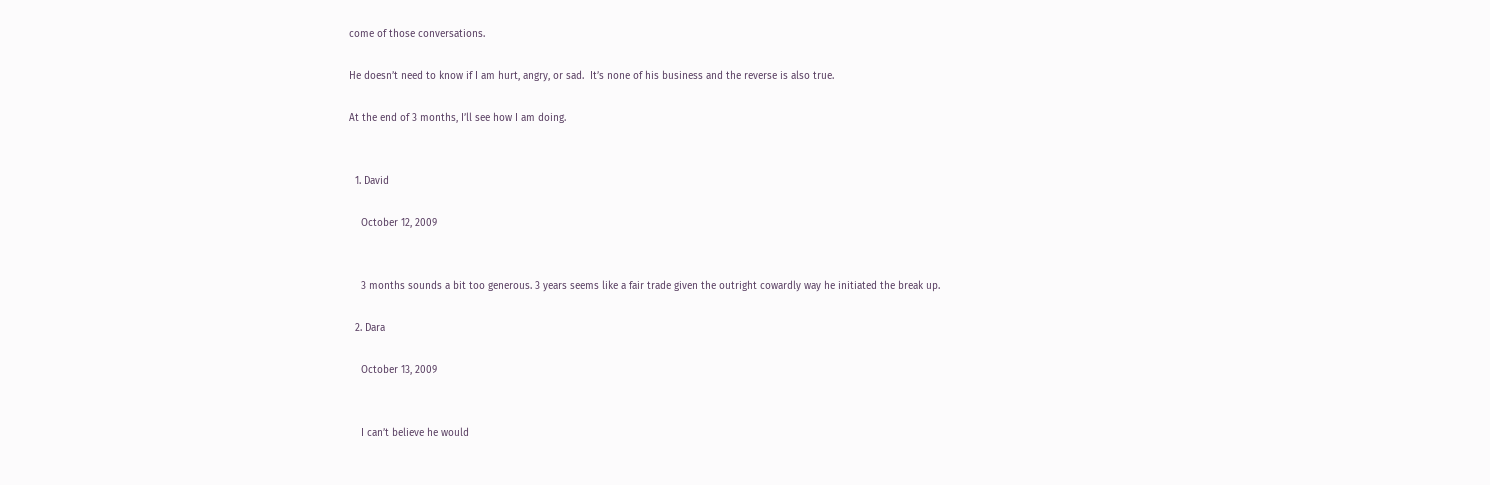come of those conversations.

He doesn’t need to know if I am hurt, angry, or sad.  It’s none of his business and the reverse is also true.

At the end of 3 months, I’ll see how I am doing.


  1. David

    October 12, 2009


    3 months sounds a bit too generous. 3 years seems like a fair trade given the outright cowardly way he initiated the break up.

  2. Dara

    October 13, 2009


    I can’t believe he would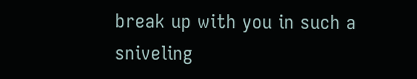break up with you in such a sniveling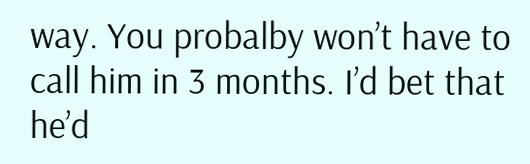way. You probalby won’t have to call him in 3 months. I’d bet that he’d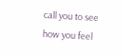call you to see how you feel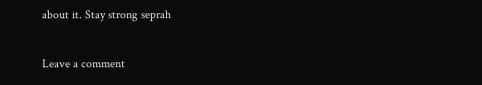about it. Stay strong seprah

Leave a comment